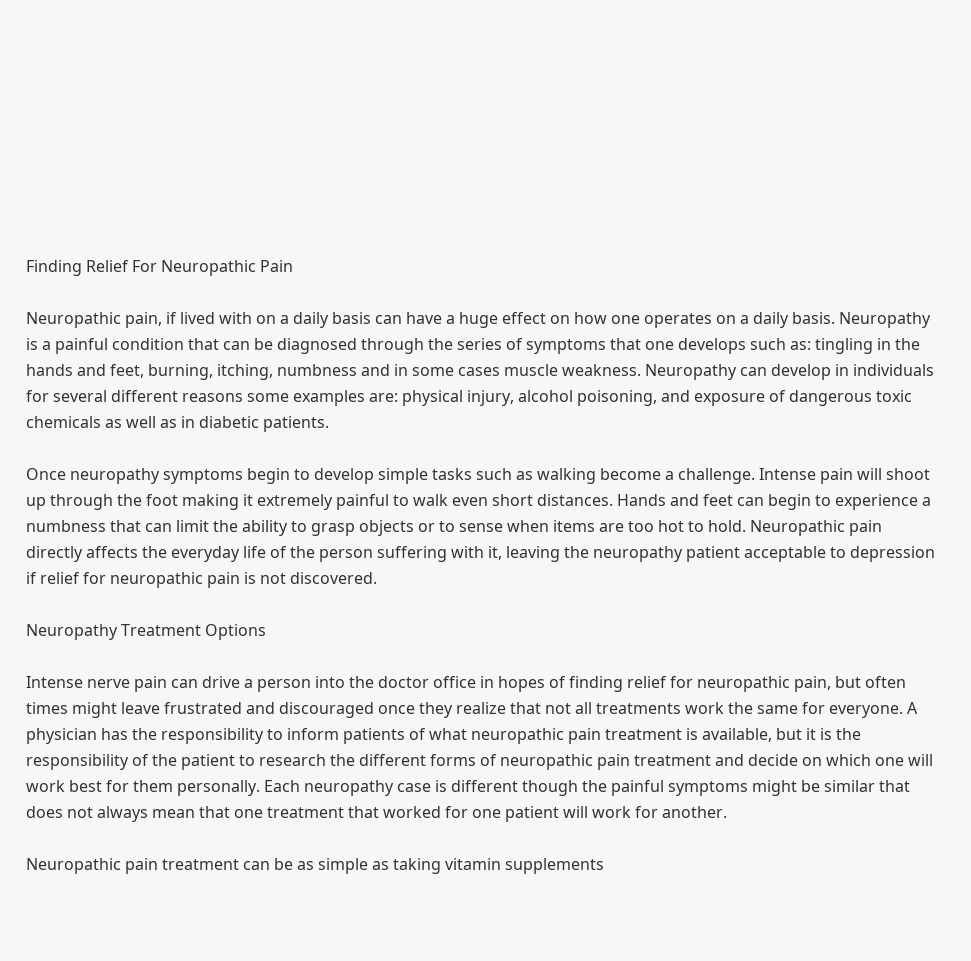Finding Relief For Neuropathic Pain

Neuropathic pain, if lived with on a daily basis can have a huge effect on how one operates on a daily basis. Neuropathy is a painful condition that can be diagnosed through the series of symptoms that one develops such as: tingling in the hands and feet, burning, itching, numbness and in some cases muscle weakness. Neuropathy can develop in individuals for several different reasons some examples are: physical injury, alcohol poisoning, and exposure of dangerous toxic chemicals as well as in diabetic patients.

Once neuropathy symptoms begin to develop simple tasks such as walking become a challenge. Intense pain will shoot up through the foot making it extremely painful to walk even short distances. Hands and feet can begin to experience a numbness that can limit the ability to grasp objects or to sense when items are too hot to hold. Neuropathic pain directly affects the everyday life of the person suffering with it, leaving the neuropathy patient acceptable to depression if relief for neuropathic pain is not discovered.

Neuropathy Treatment Options

Intense nerve pain can drive a person into the doctor office in hopes of finding relief for neuropathic pain, but often times might leave frustrated and discouraged once they realize that not all treatments work the same for everyone. A physician has the responsibility to inform patients of what neuropathic pain treatment is available, but it is the responsibility of the patient to research the different forms of neuropathic pain treatment and decide on which one will work best for them personally. Each neuropathy case is different though the painful symptoms might be similar that does not always mean that one treatment that worked for one patient will work for another.

Neuropathic pain treatment can be as simple as taking vitamin supplements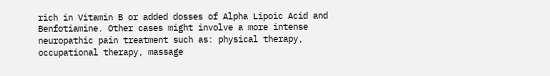rich in Vitamin B or added dosses of Alpha Lipoic Acid and Benfotiamine. Other cases might involve a more intense neuropathic pain treatment such as: physical therapy, occupational therapy, massage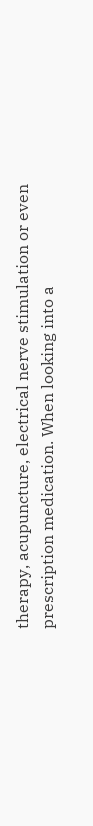therapy, acupuncture, electrical nerve stimulation or even prescription medication. When looking into a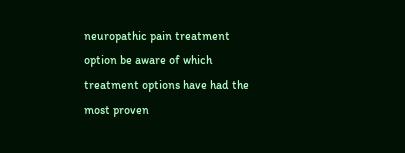neuropathic pain treatment option be aware of which treatment options have had the most proven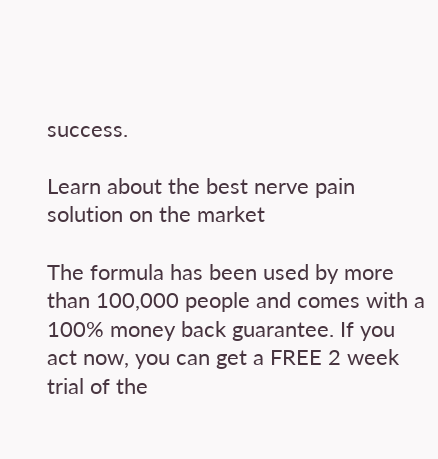success.

Learn about the best nerve pain solution on the market

The formula has been used by more than 100,000 people and comes with a 100% money back guarantee. If you act now, you can get a FREE 2 week trial of the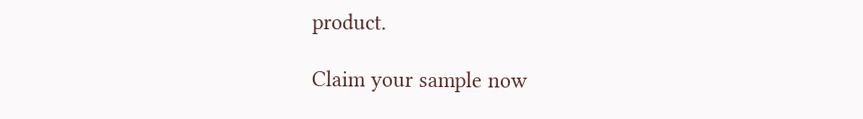product.

Claim your sample now